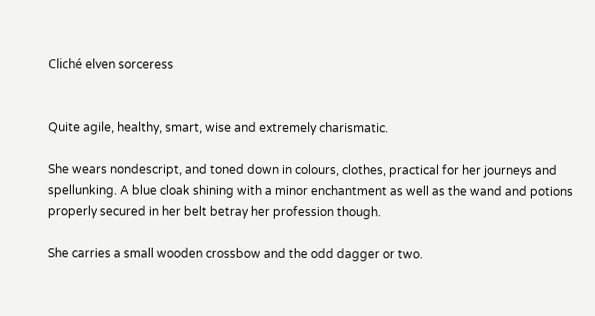Cliché elven sorceress


Quite agile, healthy, smart, wise and extremely charismatic.

She wears nondescript, and toned down in colours, clothes, practical for her journeys and spellunking. A blue cloak shining with a minor enchantment as well as the wand and potions properly secured in her belt betray her profession though.

She carries a small wooden crossbow and the odd dagger or two.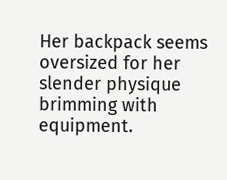Her backpack seems oversized for her slender physique brimming with equipment.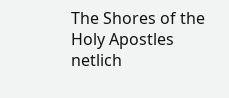The Shores of the Holy Apostles netlich